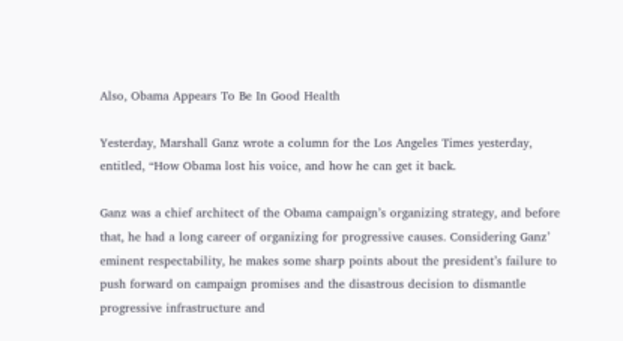Also, Obama Appears To Be In Good Health

Yesterday, Marshall Ganz wrote a column for the Los Angeles Times yesterday, entitled, “How Obama lost his voice, and how he can get it back.

Ganz was a chief architect of the Obama campaign’s organizing strategy, and before that, he had a long career of organizing for progressive causes. Considering Ganz’ eminent respectability, he makes some sharp points about the president’s failure to push forward on campaign promises and the disastrous decision to dismantle progressive infrastructure and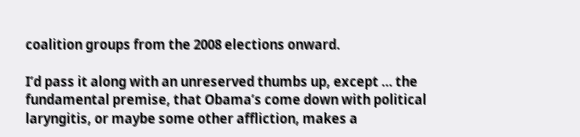coalition groups from the 2008 elections onward.

I’d pass it along with an unreserved thumbs up, except … the fundamental premise, that Obama’s come down with political laryngitis, or maybe some other affliction, makes a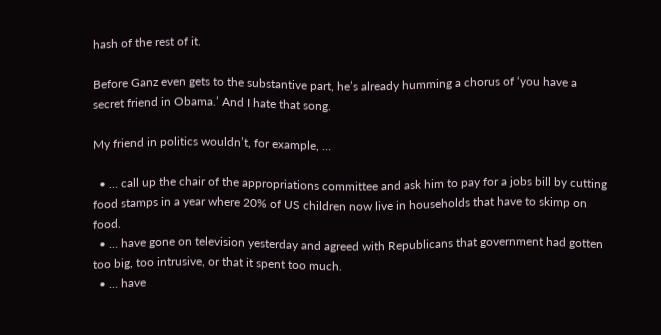hash of the rest of it.

Before Ganz even gets to the substantive part, he’s already humming a chorus of ‘you have a secret friend in Obama.’ And I hate that song.

My friend in politics wouldn’t, for example, …

  • … call up the chair of the appropriations committee and ask him to pay for a jobs bill by cutting food stamps in a year where 20% of US children now live in households that have to skimp on food.
  • … have gone on television yesterday and agreed with Republicans that government had gotten too big, too intrusive, or that it spent too much.
  • … have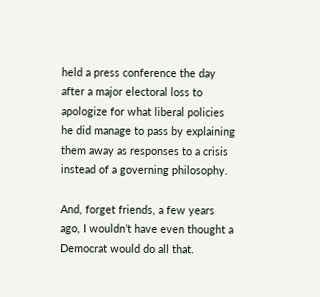held a press conference the day after a major electoral loss to apologize for what liberal policies he did manage to pass by explaining them away as responses to a crisis instead of a governing philosophy.

And, forget friends, a few years ago, I wouldn’t have even thought a Democrat would do all that.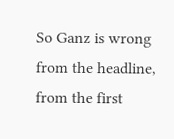So Ganz is wrong from the headline, from the first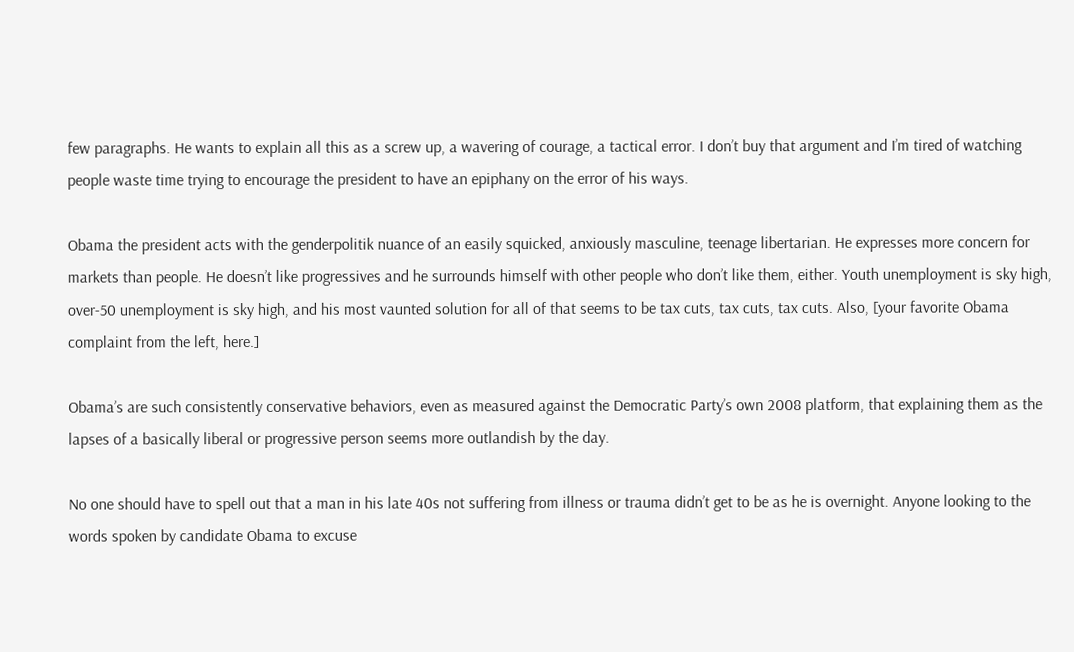few paragraphs. He wants to explain all this as a screw up, a wavering of courage, a tactical error. I don’t buy that argument and I’m tired of watching people waste time trying to encourage the president to have an epiphany on the error of his ways.

Obama the president acts with the genderpolitik nuance of an easily squicked, anxiously masculine, teenage libertarian. He expresses more concern for markets than people. He doesn’t like progressives and he surrounds himself with other people who don’t like them, either. Youth unemployment is sky high, over-50 unemployment is sky high, and his most vaunted solution for all of that seems to be tax cuts, tax cuts, tax cuts. Also, [your favorite Obama complaint from the left, here.]

Obama’s are such consistently conservative behaviors, even as measured against the Democratic Party’s own 2008 platform, that explaining them as the lapses of a basically liberal or progressive person seems more outlandish by the day.

No one should have to spell out that a man in his late 40s not suffering from illness or trauma didn’t get to be as he is overnight. Anyone looking to the words spoken by candidate Obama to excuse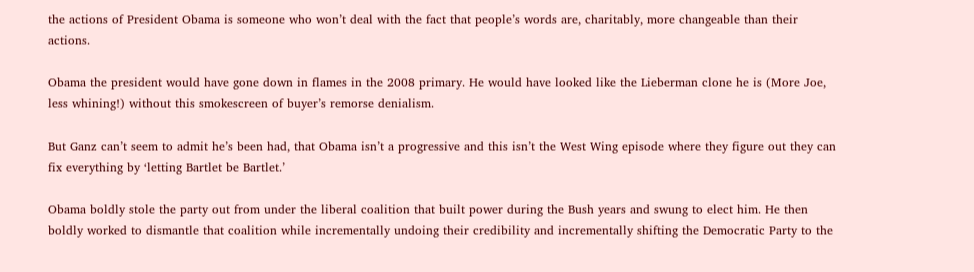the actions of President Obama is someone who won’t deal with the fact that people’s words are, charitably, more changeable than their actions.

Obama the president would have gone down in flames in the 2008 primary. He would have looked like the Lieberman clone he is (More Joe, less whining!) without this smokescreen of buyer’s remorse denialism.

But Ganz can’t seem to admit he’s been had, that Obama isn’t a progressive and this isn’t the West Wing episode where they figure out they can fix everything by ‘letting Bartlet be Bartlet.’

Obama boldly stole the party out from under the liberal coalition that built power during the Bush years and swung to elect him. He then boldly worked to dismantle that coalition while incrementally undoing their credibility and incrementally shifting the Democratic Party to the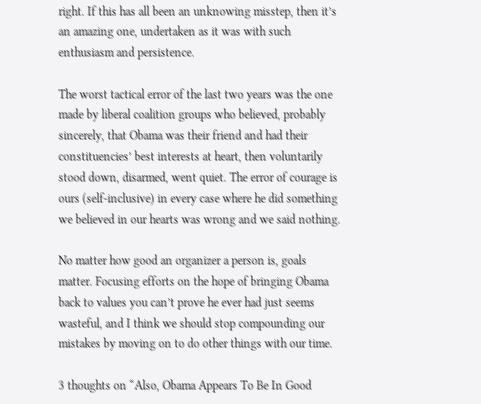right. If this has all been an unknowing misstep, then it’s an amazing one, undertaken as it was with such enthusiasm and persistence.

The worst tactical error of the last two years was the one made by liberal coalition groups who believed, probably sincerely, that Obama was their friend and had their constituencies’ best interests at heart, then voluntarily stood down, disarmed, went quiet. The error of courage is ours (self-inclusive) in every case where he did something we believed in our hearts was wrong and we said nothing.

No matter how good an organizer a person is, goals matter. Focusing efforts on the hope of bringing Obama back to values you can’t prove he ever had just seems wasteful, and I think we should stop compounding our mistakes by moving on to do other things with our time.

3 thoughts on “Also, Obama Appears To Be In Good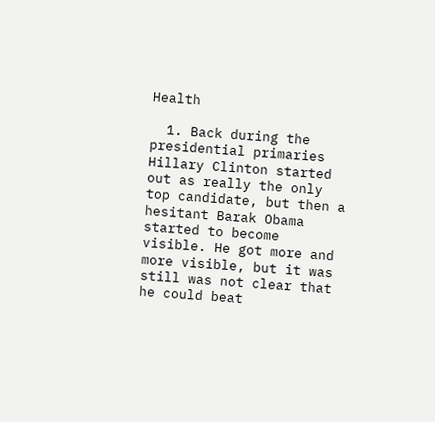Health

  1. Back during the presidential primaries Hillary Clinton started out as really the only top candidate, but then a hesitant Barak Obama started to become visible. He got more and more visible, but it was still was not clear that he could beat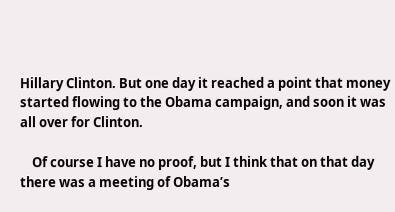Hillary Clinton. But one day it reached a point that money started flowing to the Obama campaign, and soon it was all over for Clinton.

    Of course I have no proof, but I think that on that day there was a meeting of Obama’s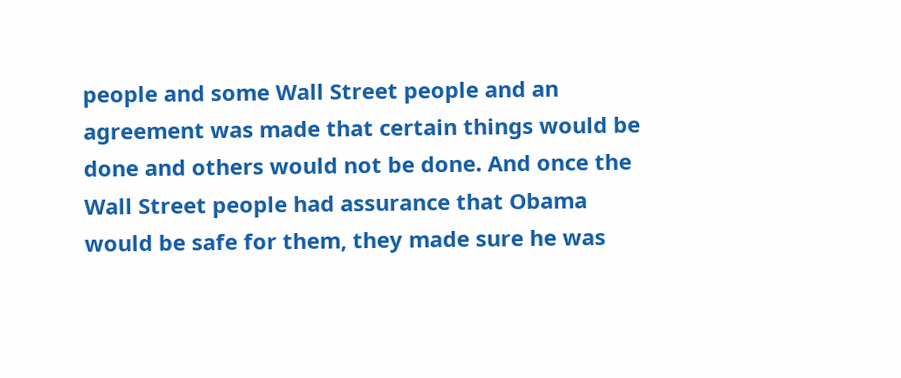people and some Wall Street people and an agreement was made that certain things would be done and others would not be done. And once the Wall Street people had assurance that Obama would be safe for them, they made sure he was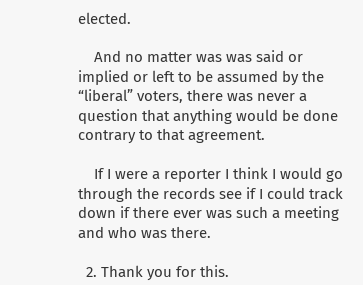elected.

    And no matter was was said or implied or left to be assumed by the “liberal” voters, there was never a question that anything would be done contrary to that agreement.

    If I were a reporter I think I would go through the records see if I could track down if there ever was such a meeting and who was there.

  2. Thank you for this.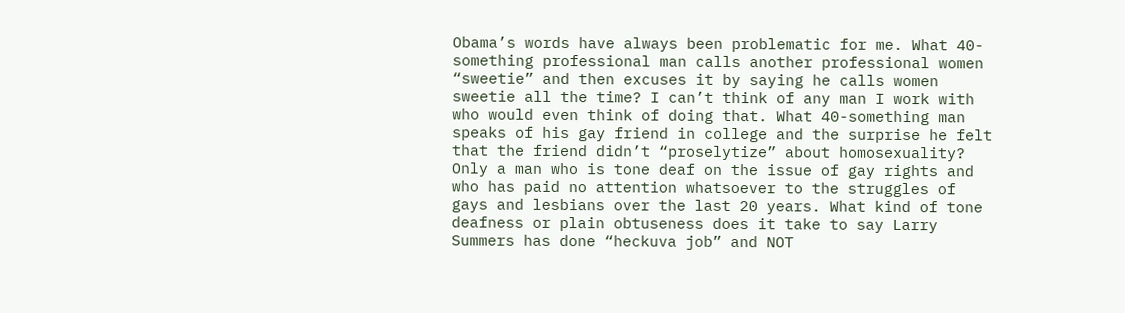Obama’s words have always been problematic for me. What 40-something professional man calls another professional women “sweetie” and then excuses it by saying he calls women sweetie all the time? I can’t think of any man I work with who would even think of doing that. What 40-something man speaks of his gay friend in college and the surprise he felt that the friend didn’t “proselytize” about homosexuality? Only a man who is tone deaf on the issue of gay rights and who has paid no attention whatsoever to the struggles of gays and lesbians over the last 20 years. What kind of tone deafness or plain obtuseness does it take to say Larry Summers has done “heckuva job” and NOT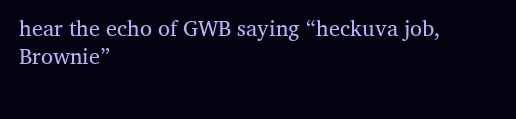hear the echo of GWB saying “heckuva job, Brownie”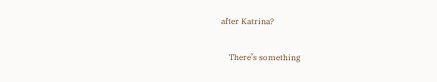after Katrina?

    There’s something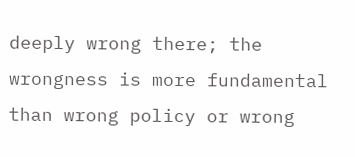deeply wrong there; the wrongness is more fundamental than wrong policy or wrong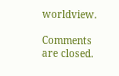worldview.

Comments are closed.